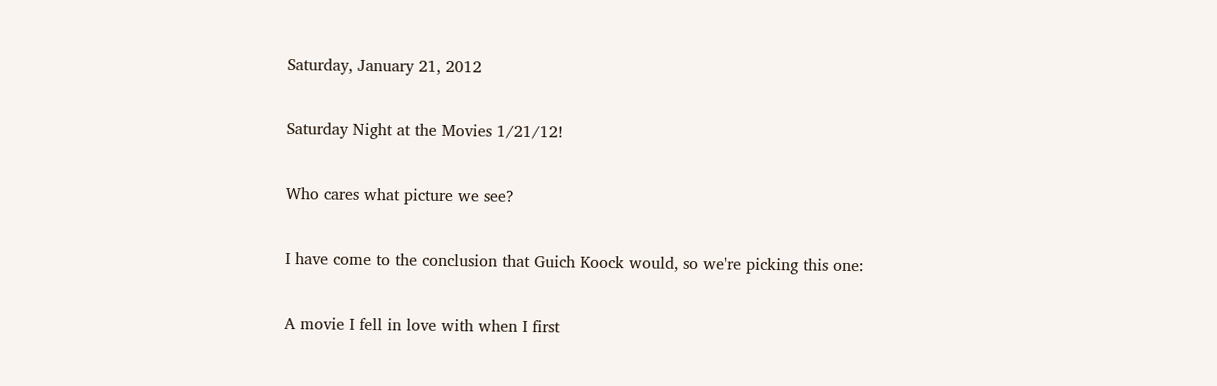Saturday, January 21, 2012

Saturday Night at the Movies 1/21/12!

Who cares what picture we see?

I have come to the conclusion that Guich Koock would, so we're picking this one:

A movie I fell in love with when I first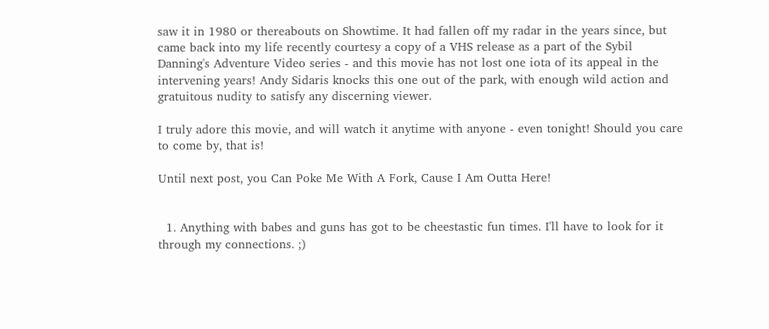saw it in 1980 or thereabouts on Showtime. It had fallen off my radar in the years since, but came back into my life recently courtesy a copy of a VHS release as a part of the Sybil Danning's Adventure Video series - and this movie has not lost one iota of its appeal in the intervening years! Andy Sidaris knocks this one out of the park, with enough wild action and gratuitous nudity to satisfy any discerning viewer.

I truly adore this movie, and will watch it anytime with anyone - even tonight! Should you care to come by, that is!

Until next post, you Can Poke Me With A Fork, Cause I Am Outta Here!


  1. Anything with babes and guns has got to be cheestastic fun times. I'll have to look for it through my connections. ;)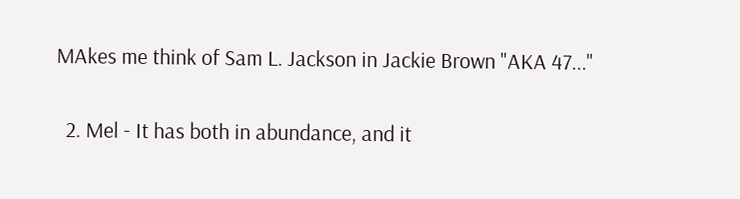MAkes me think of Sam L. Jackson in Jackie Brown "AKA 47..."

  2. Mel - It has both in abundance, and it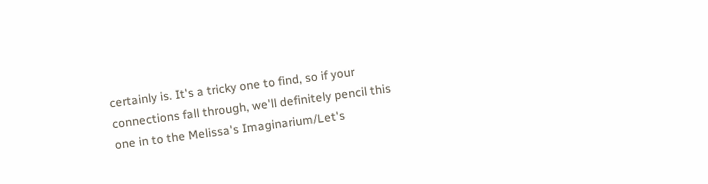certainly is. It's a tricky one to find, so if your connections fall through, we'll definitely pencil this one in to the Melissa's Imaginarium/Let's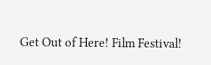Get Out of Here! Film Festival!